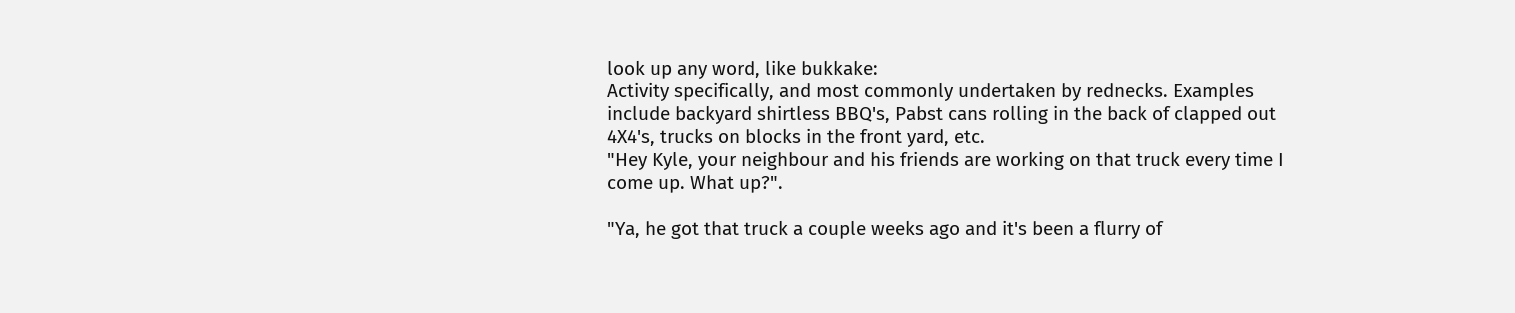look up any word, like bukkake:
Activity specifically, and most commonly undertaken by rednecks. Examples include backyard shirtless BBQ's, Pabst cans rolling in the back of clapped out 4X4's, trucks on blocks in the front yard, etc.
"Hey Kyle, your neighbour and his friends are working on that truck every time I come up. What up?".

"Ya, he got that truck a couple weeks ago and it's been a flurry of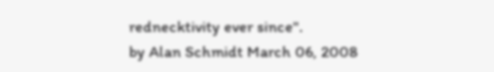rednecktivity ever since".
by Alan Schmidt March 06, 2008